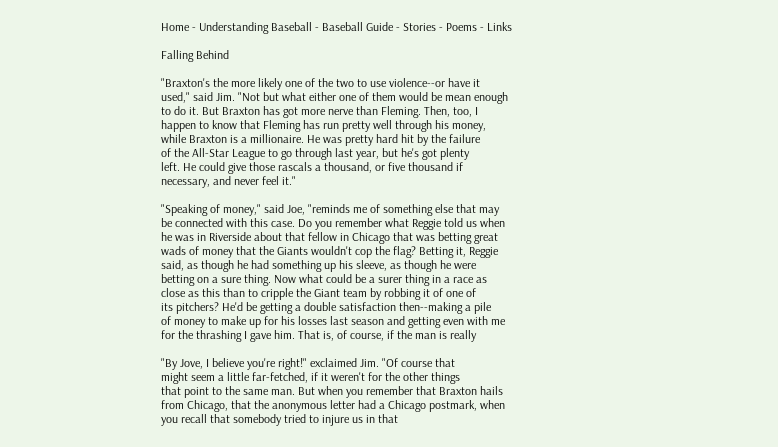Home - Understanding Baseball - Baseball Guide - Stories - Poems - Links

Falling Behind

"Braxton's the more likely one of the two to use violence--or have it
used," said Jim. "Not but what either one of them would be mean enough
to do it. But Braxton has got more nerve than Fleming. Then, too, I
happen to know that Fleming has run pretty well through his money,
while Braxton is a millionaire. He was pretty hard hit by the failure
of the All-Star League to go through last year, but he's got plenty
left. He could give those rascals a thousand, or five thousand if
necessary, and never feel it."

"Speaking of money," said Joe, "reminds me of something else that may
be connected with this case. Do you remember what Reggie told us when
he was in Riverside about that fellow in Chicago that was betting great
wads of money that the Giants wouldn't cop the flag? Betting it, Reggie
said, as though he had something up his sleeve, as though he were
betting on a sure thing. Now what could be a surer thing in a race as
close as this than to cripple the Giant team by robbing it of one of
its pitchers? He'd be getting a double satisfaction then--making a pile
of money to make up for his losses last season and getting even with me
for the thrashing I gave him. That is, of course, if the man is really

"By Jove, I believe you're right!" exclaimed Jim. "Of course that
might seem a little far-fetched, if it weren't for the other things
that point to the same man. But when you remember that Braxton hails
from Chicago, that the anonymous letter had a Chicago postmark, when
you recall that somebody tried to injure us in that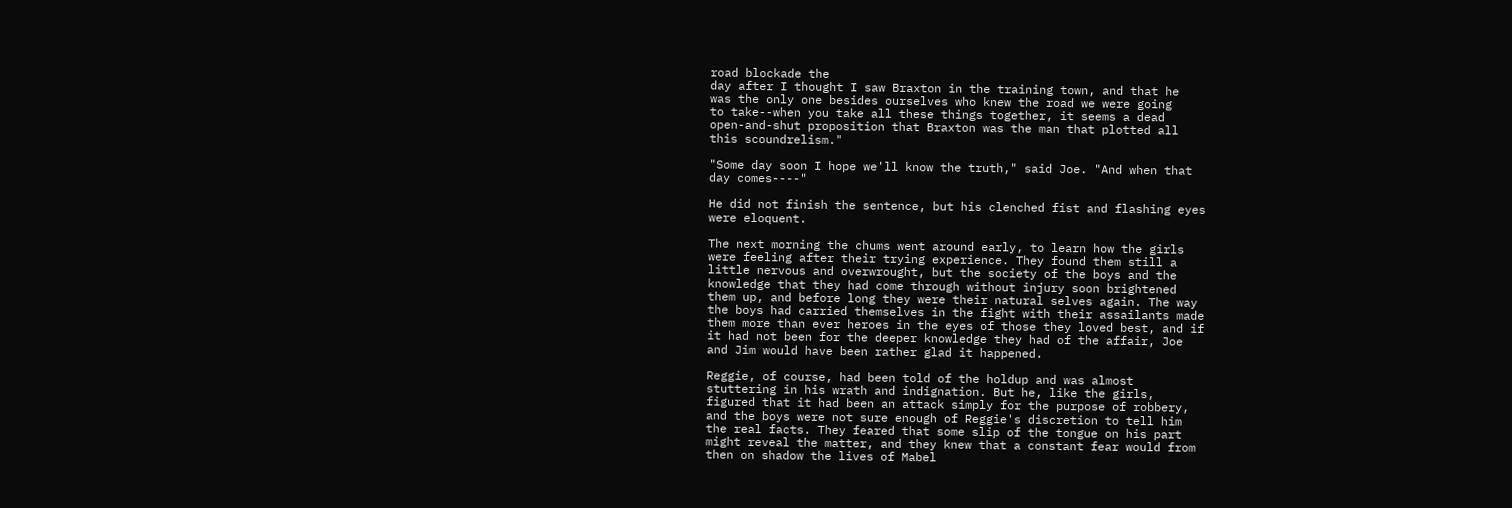road blockade the
day after I thought I saw Braxton in the training town, and that he
was the only one besides ourselves who knew the road we were going
to take--when you take all these things together, it seems a dead
open-and-shut proposition that Braxton was the man that plotted all
this scoundrelism."

"Some day soon I hope we'll know the truth," said Joe. "And when that
day comes----"

He did not finish the sentence, but his clenched fist and flashing eyes
were eloquent.

The next morning the chums went around early, to learn how the girls
were feeling after their trying experience. They found them still a
little nervous and overwrought, but the society of the boys and the
knowledge that they had come through without injury soon brightened
them up, and before long they were their natural selves again. The way
the boys had carried themselves in the fight with their assailants made
them more than ever heroes in the eyes of those they loved best, and if
it had not been for the deeper knowledge they had of the affair, Joe
and Jim would have been rather glad it happened.

Reggie, of course, had been told of the holdup and was almost
stuttering in his wrath and indignation. But he, like the girls,
figured that it had been an attack simply for the purpose of robbery,
and the boys were not sure enough of Reggie's discretion to tell him
the real facts. They feared that some slip of the tongue on his part
might reveal the matter, and they knew that a constant fear would from
then on shadow the lives of Mabel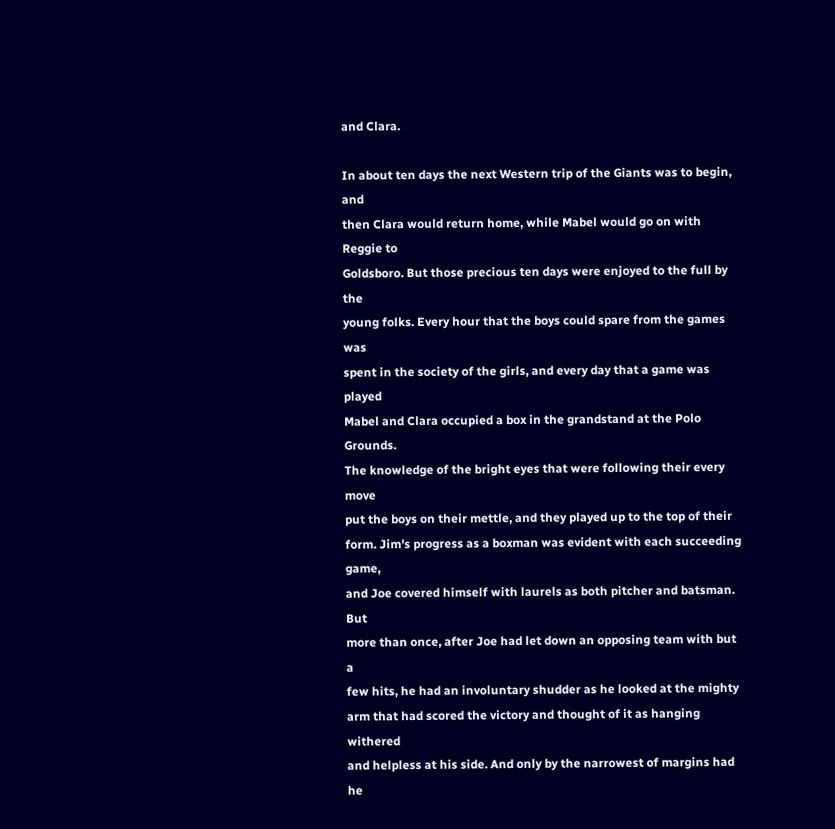and Clara.

In about ten days the next Western trip of the Giants was to begin, and
then Clara would return home, while Mabel would go on with Reggie to
Goldsboro. But those precious ten days were enjoyed to the full by the
young folks. Every hour that the boys could spare from the games was
spent in the society of the girls, and every day that a game was played
Mabel and Clara occupied a box in the grandstand at the Polo Grounds.
The knowledge of the bright eyes that were following their every move
put the boys on their mettle, and they played up to the top of their
form. Jim's progress as a boxman was evident with each succeeding game,
and Joe covered himself with laurels as both pitcher and batsman. But
more than once, after Joe had let down an opposing team with but a
few hits, he had an involuntary shudder as he looked at the mighty
arm that had scored the victory and thought of it as hanging withered
and helpless at his side. And only by the narrowest of margins had he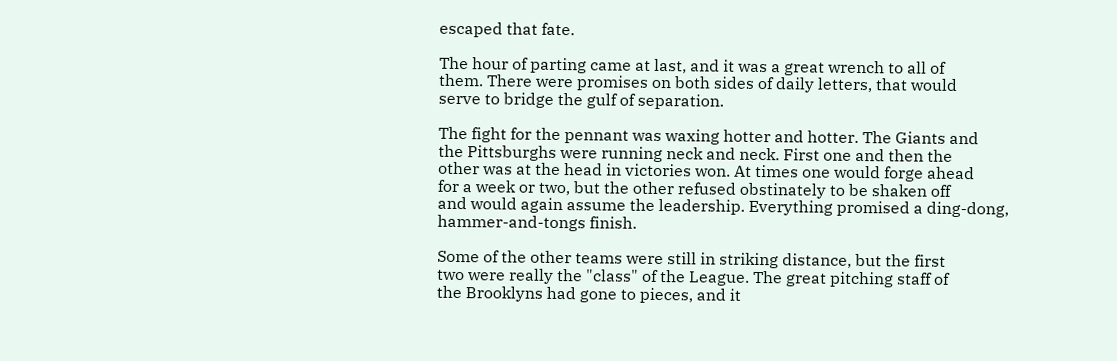escaped that fate.

The hour of parting came at last, and it was a great wrench to all of
them. There were promises on both sides of daily letters, that would
serve to bridge the gulf of separation.

The fight for the pennant was waxing hotter and hotter. The Giants and
the Pittsburghs were running neck and neck. First one and then the
other was at the head in victories won. At times one would forge ahead
for a week or two, but the other refused obstinately to be shaken off
and would again assume the leadership. Everything promised a ding-dong,
hammer-and-tongs finish.

Some of the other teams were still in striking distance, but the first
two were really the "class" of the League. The great pitching staff of
the Brooklyns had gone to pieces, and it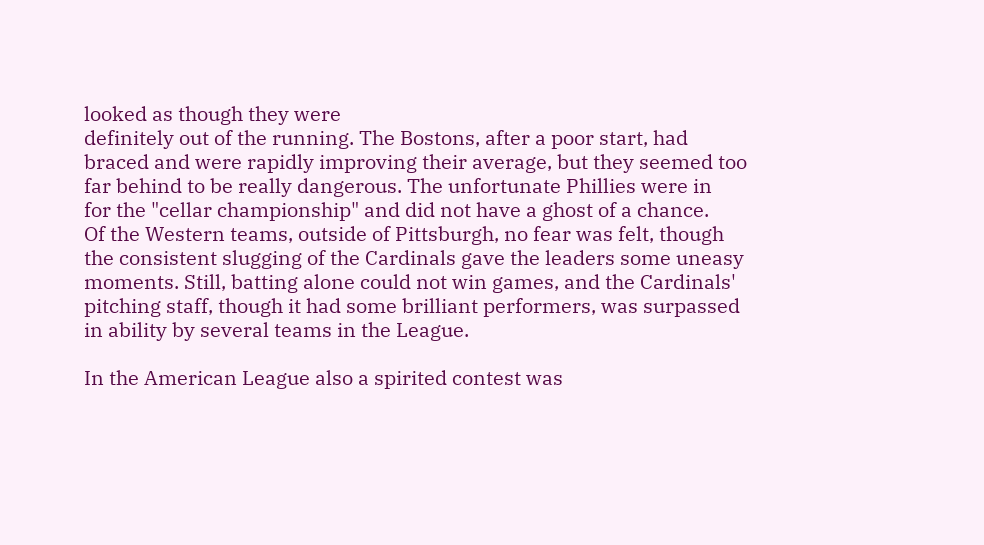looked as though they were
definitely out of the running. The Bostons, after a poor start, had
braced and were rapidly improving their average, but they seemed too
far behind to be really dangerous. The unfortunate Phillies were in
for the "cellar championship" and did not have a ghost of a chance.
Of the Western teams, outside of Pittsburgh, no fear was felt, though
the consistent slugging of the Cardinals gave the leaders some uneasy
moments. Still, batting alone could not win games, and the Cardinals'
pitching staff, though it had some brilliant performers, was surpassed
in ability by several teams in the League.

In the American League also a spirited contest was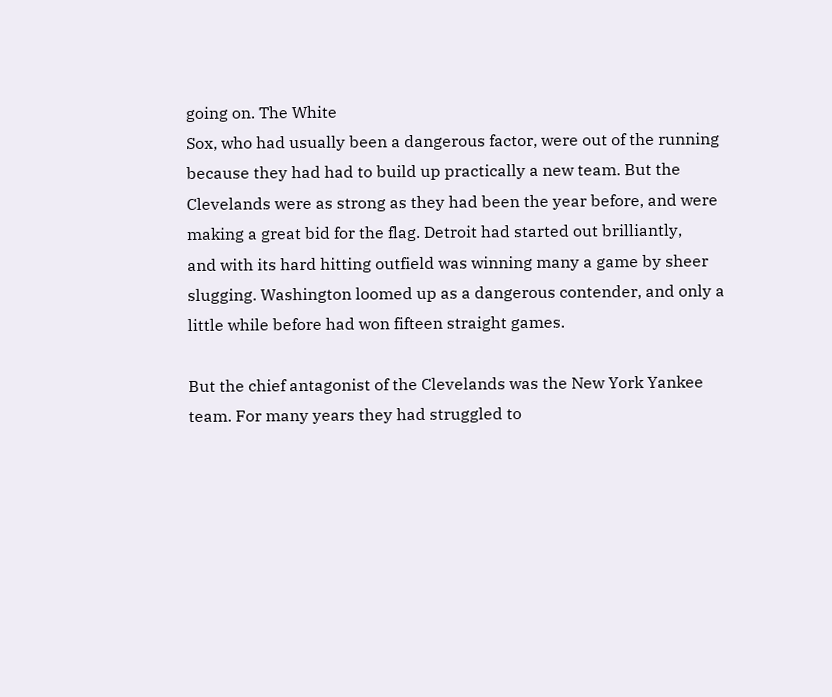going on. The White
Sox, who had usually been a dangerous factor, were out of the running
because they had had to build up practically a new team. But the
Clevelands were as strong as they had been the year before, and were
making a great bid for the flag. Detroit had started out brilliantly,
and with its hard hitting outfield was winning many a game by sheer
slugging. Washington loomed up as a dangerous contender, and only a
little while before had won fifteen straight games.

But the chief antagonist of the Clevelands was the New York Yankee
team. For many years they had struggled to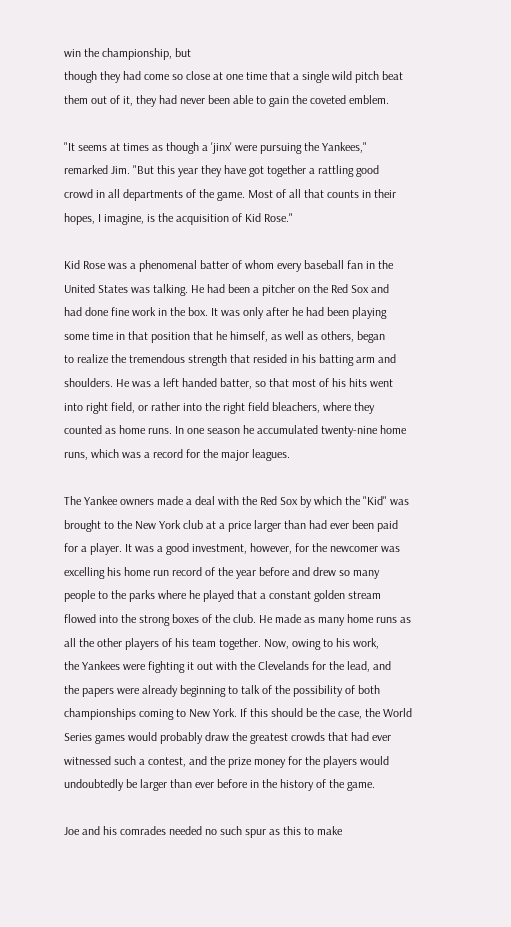win the championship, but
though they had come so close at one time that a single wild pitch beat
them out of it, they had never been able to gain the coveted emblem.

"It seems at times as though a 'jinx' were pursuing the Yankees,"
remarked Jim. "But this year they have got together a rattling good
crowd in all departments of the game. Most of all that counts in their
hopes, I imagine, is the acquisition of Kid Rose."

Kid Rose was a phenomenal batter of whom every baseball fan in the
United States was talking. He had been a pitcher on the Red Sox and
had done fine work in the box. It was only after he had been playing
some time in that position that he himself, as well as others, began
to realize the tremendous strength that resided in his batting arm and
shoulders. He was a left handed batter, so that most of his hits went
into right field, or rather into the right field bleachers, where they
counted as home runs. In one season he accumulated twenty-nine home
runs, which was a record for the major leagues.

The Yankee owners made a deal with the Red Sox by which the "Kid" was
brought to the New York club at a price larger than had ever been paid
for a player. It was a good investment, however, for the newcomer was
excelling his home run record of the year before and drew so many
people to the parks where he played that a constant golden stream
flowed into the strong boxes of the club. He made as many home runs as
all the other players of his team together. Now, owing to his work,
the Yankees were fighting it out with the Clevelands for the lead, and
the papers were already beginning to talk of the possibility of both
championships coming to New York. If this should be the case, the World
Series games would probably draw the greatest crowds that had ever
witnessed such a contest, and the prize money for the players would
undoubtedly be larger than ever before in the history of the game.

Joe and his comrades needed no such spur as this to make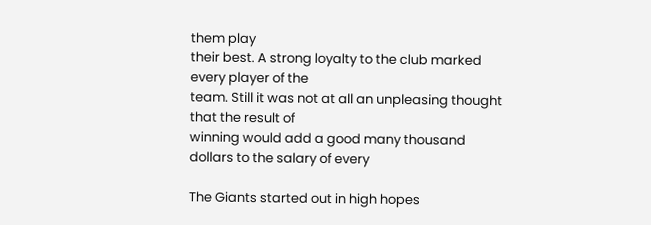them play
their best. A strong loyalty to the club marked every player of the
team. Still it was not at all an unpleasing thought that the result of
winning would add a good many thousand dollars to the salary of every

The Giants started out in high hopes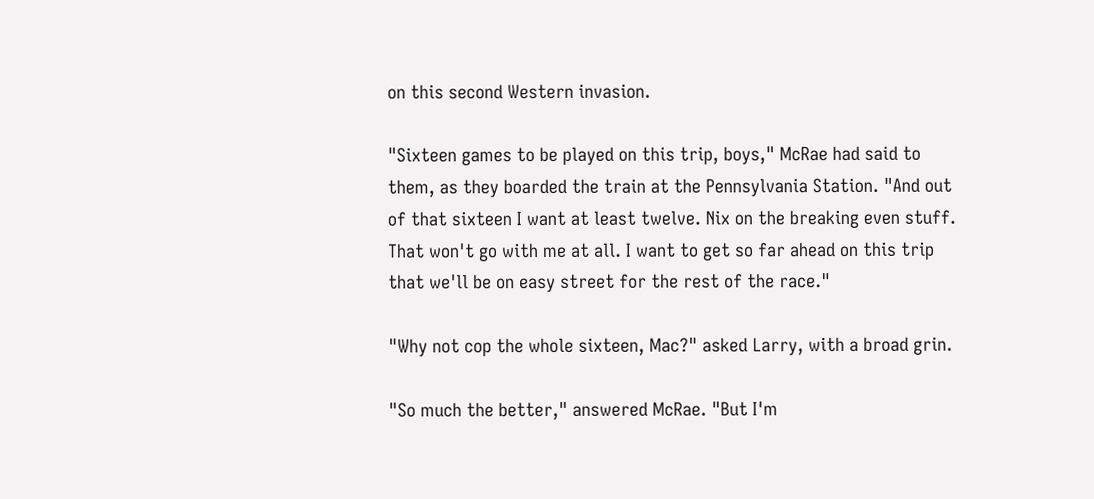on this second Western invasion.

"Sixteen games to be played on this trip, boys," McRae had said to
them, as they boarded the train at the Pennsylvania Station. "And out
of that sixteen I want at least twelve. Nix on the breaking even stuff.
That won't go with me at all. I want to get so far ahead on this trip
that we'll be on easy street for the rest of the race."

"Why not cop the whole sixteen, Mac?" asked Larry, with a broad grin.

"So much the better," answered McRae. "But I'm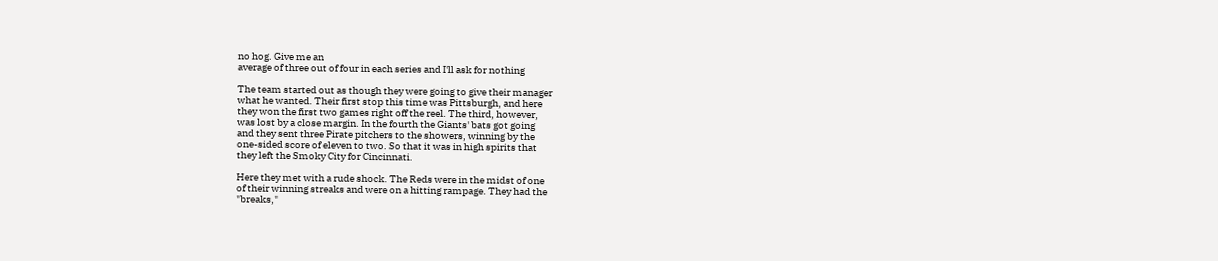no hog. Give me an
average of three out of four in each series and I'll ask for nothing

The team started out as though they were going to give their manager
what he wanted. Their first stop this time was Pittsburgh, and here
they won the first two games right off the reel. The third, however,
was lost by a close margin. In the fourth the Giants' bats got going
and they sent three Pirate pitchers to the showers, winning by the
one-sided score of eleven to two. So that it was in high spirits that
they left the Smoky City for Cincinnati.

Here they met with a rude shock. The Reds were in the midst of one
of their winning streaks and were on a hitting rampage. They had the
"breaks,"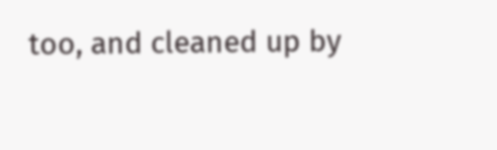too, and cleaned up by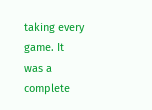taking every game. It was a complete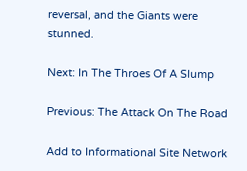reversal, and the Giants were stunned.

Next: In The Throes Of A Slump

Previous: The Attack On The Road

Add to Informational Site Network